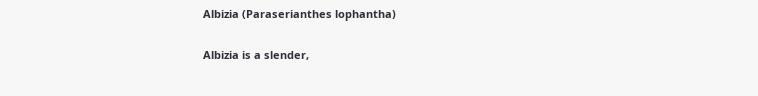Albizia (Paraserianthes lophantha)

Albizia is a slender,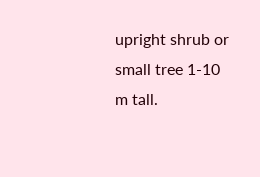upright shrub or small tree 1-10 m tall.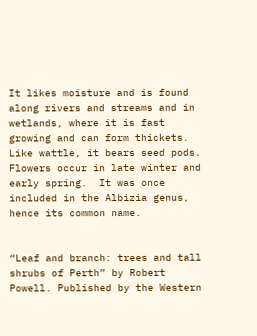It likes moisture and is found along rivers and streams and in wetlands, where it is fast growing and can form thickets.  Like wattle, it bears seed pods. Flowers occur in late winter and early spring.  It was once included in the Albizia genus, hence its common name.


“Leaf and branch: trees and tall shrubs of Perth” by Robert Powell. Published by the Western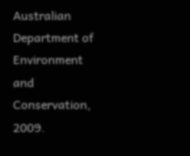Australian Department of Environment and Conservation, 2009.